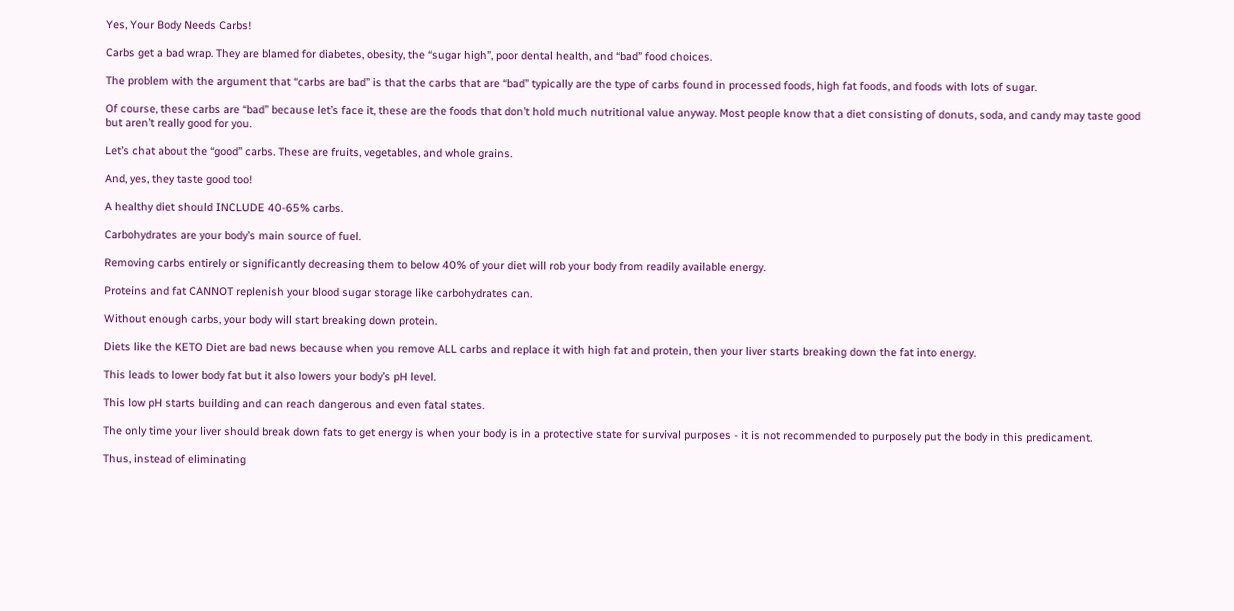Yes, Your Body Needs Carbs!

Carbs get a bad wrap. They are blamed for diabetes, obesity, the “sugar high”, poor dental health, and “bad” food choices.

The problem with the argument that “carbs are bad” is that the carbs that are “bad” typically are the type of carbs found in processed foods, high fat foods, and foods with lots of sugar.

Of course, these carbs are “bad” because let’s face it, these are the foods that don’t hold much nutritional value anyway. Most people know that a diet consisting of donuts, soda, and candy may taste good but aren’t really good for you.

Let’s chat about the “good” carbs. These are fruits, vegetables, and whole grains.

And, yes, they taste good too!

A healthy diet should INCLUDE 40-65% carbs.

Carbohydrates are your body’s main source of fuel.

Removing carbs entirely or significantly decreasing them to below 40% of your diet will rob your body from readily available energy.

Proteins and fat CANNOT replenish your blood sugar storage like carbohydrates can.

Without enough carbs, your body will start breaking down protein.

Diets like the KETO Diet are bad news because when you remove ALL carbs and replace it with high fat and protein, then your liver starts breaking down the fat into energy.

This leads to lower body fat but it also lowers your body’s pH level.

This low pH starts building and can reach dangerous and even fatal states.

The only time your liver should break down fats to get energy is when your body is in a protective state for survival purposes - it is not recommended to purposely put the body in this predicament.

Thus, instead of eliminating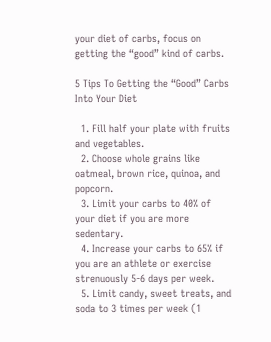your diet of carbs, focus on getting the “good” kind of carbs.

5 Tips To Getting the “Good” Carbs Into Your Diet

  1. Fill half your plate with fruits and vegetables.
  2. Choose whole grains like oatmeal, brown rice, quinoa, and popcorn.
  3. Limit your carbs to 40% of your diet if you are more sedentary.
  4. Increase your carbs to 65% if you are an athlete or exercise strenuously 5-6 days per week.
  5. Limit candy, sweet treats, and soda to 3 times per week (1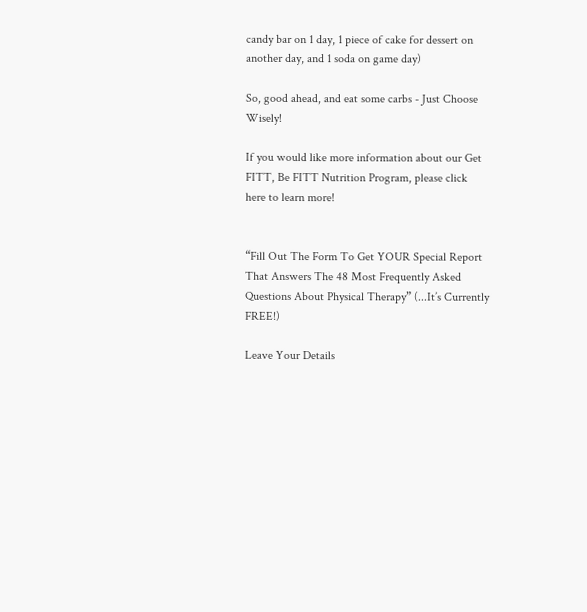candy bar on 1 day, 1 piece of cake for dessert on another day, and 1 soda on game day)

So, good ahead, and eat some carbs - Just Choose Wisely!

If you would like more information about our Get FITT, Be FITT Nutrition Program, please click
here to learn more!


“Fill Out The Form To Get YOUR Special Report That Answers The 48 Most Frequently Asked Questions About Physical Therapy” (...It’s Currently FREE!)

Leave Your Details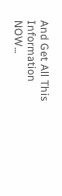And Get All This Information NOW...